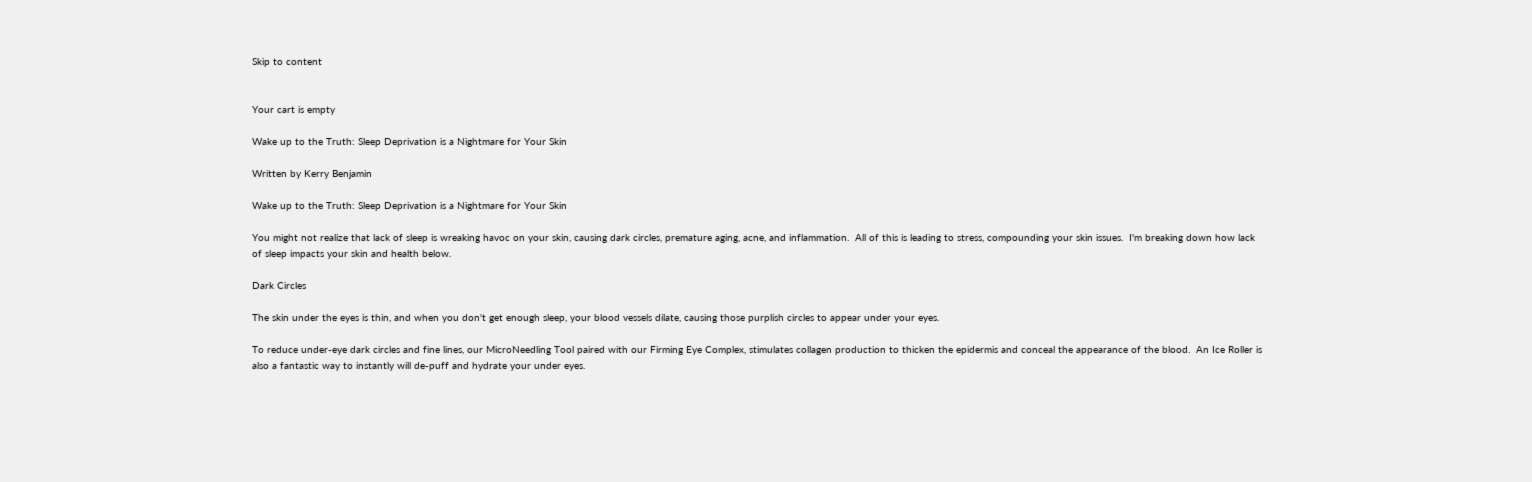Skip to content


Your cart is empty

Wake up to the Truth: Sleep Deprivation is a Nightmare for Your Skin

Written by Kerry Benjamin

Wake up to the Truth: Sleep Deprivation is a Nightmare for Your Skin

You might not realize that lack of sleep is wreaking havoc on your skin, causing dark circles, premature aging, acne, and inflammation.  All of this is leading to stress, compounding your skin issues.  I'm breaking down how lack of sleep impacts your skin and health below.

Dark Circles

The skin under the eyes is thin, and when you don't get enough sleep, your blood vessels dilate, causing those purplish circles to appear under your eyes.

To reduce under-eye dark circles and fine lines, our MicroNeedling Tool paired with our Firming Eye Complex, stimulates collagen production to thicken the epidermis and conceal the appearance of the blood.  An Ice Roller is also a fantastic way to instantly will de-puff and hydrate your under eyes.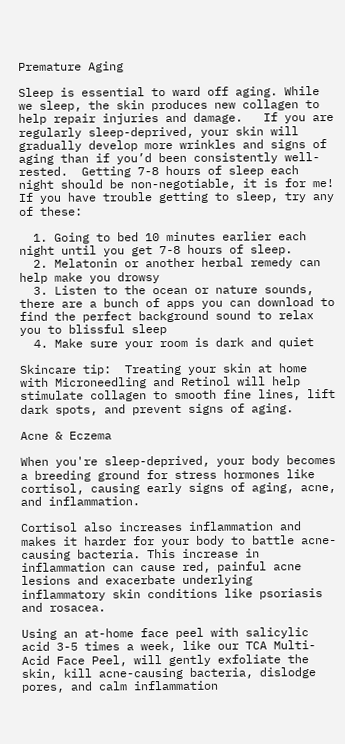Premature Aging

Sleep is essential to ward off aging. While we sleep, the skin produces new collagen to help repair injuries and damage.   If you are regularly sleep-deprived, your skin will gradually develop more wrinkles and signs of aging than if you’d been consistently well-rested.  Getting 7-8 hours of sleep each night should be non-negotiable, it is for me!  If you have trouble getting to sleep, try any of these:

  1. Going to bed 10 minutes earlier each night until you get 7-8 hours of sleep.
  2. Melatonin or another herbal remedy can help make you drowsy
  3. Listen to the ocean or nature sounds, there are a bunch of apps you can download to find the perfect background sound to relax you to blissful sleep
  4. Make sure your room is dark and quiet

Skincare tip:  Treating your skin at home with Microneedling and Retinol will help stimulate collagen to smooth fine lines, lift dark spots, and prevent signs of aging.

Acne & Eczema

When you're sleep-deprived, your body becomes a breeding ground for stress hormones like cortisol, causing early signs of aging, acne, and inflammation.

Cortisol also increases inflammation and makes it harder for your body to battle acne-causing bacteria. This increase in inflammation can cause red, painful acne lesions and exacerbate underlying inflammatory skin conditions like psoriasis and rosacea.

Using an at-home face peel with salicylic acid 3-5 times a week, like our TCA Multi-Acid Face Peel, will gently exfoliate the skin, kill acne-causing bacteria, dislodge pores, and calm inflammation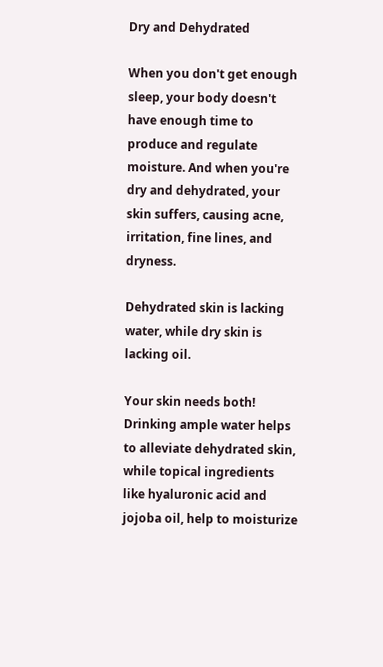Dry and Dehydrated

When you don't get enough sleep, your body doesn't have enough time to produce and regulate moisture. And when you're dry and dehydrated, your skin suffers, causing acne, irritation, fine lines, and dryness.

Dehydrated skin is lacking water, while dry skin is lacking oil.

Your skin needs both!  Drinking ample water helps to alleviate dehydrated skin, while topical ingredients like hyaluronic acid and jojoba oil, help to moisturize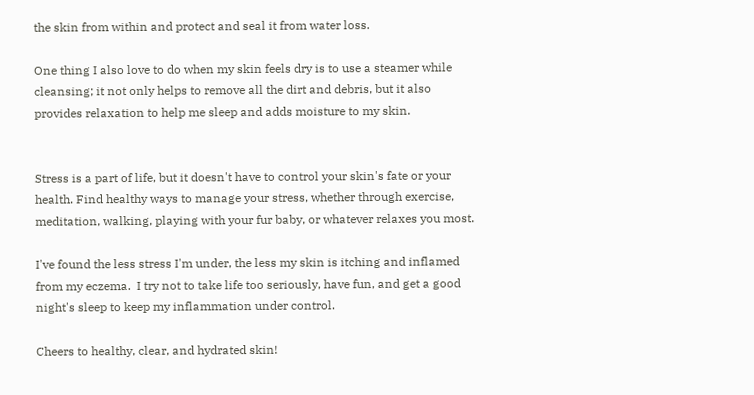the skin from within and protect and seal it from water loss.

One thing I also love to do when my skin feels dry is to use a steamer while cleansing; it not only helps to remove all the dirt and debris, but it also provides relaxation to help me sleep and adds moisture to my skin.


Stress is a part of life, but it doesn't have to control your skin's fate or your health. Find healthy ways to manage your stress, whether through exercise, meditation, walking, playing with your fur baby, or whatever relaxes you most.

I've found the less stress I'm under, the less my skin is itching and inflamed from my eczema.  I try not to take life too seriously, have fun, and get a good night's sleep to keep my inflammation under control.

Cheers to healthy, clear, and hydrated skin!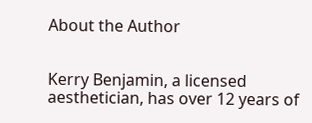About the Author


Kerry Benjamin, a licensed aesthetician, has over 12 years of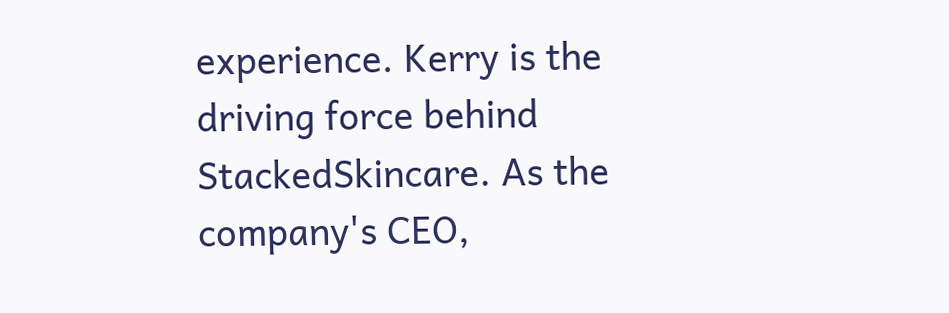experience. Kerry is the driving force behind StackedSkincare. As the company's CEO,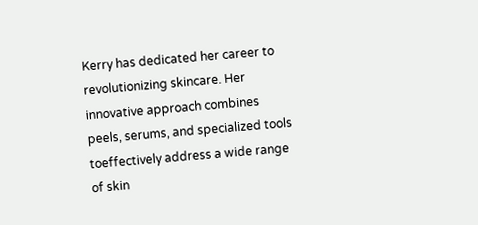Kerry has dedicated her career to revolutionizing skincare. Her innovative approach combines peels, serums, and specialized tools toeffectively address a wide range of skin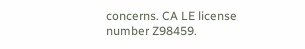concerns. CA LE license number Z98459.